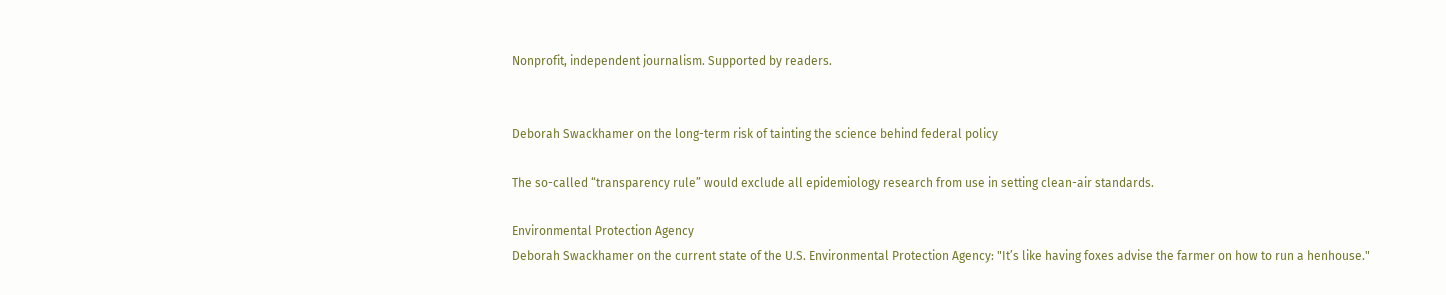Nonprofit, independent journalism. Supported by readers.


Deborah Swackhamer on the long-term risk of tainting the science behind federal policy

The so-called “transparency rule” would exclude all epidemiology research from use in setting clean-air standards.

Environmental Protection Agency
Deborah Swackhamer on the current state of the U.S. Environmental Protection Agency: "It’s like having foxes advise the farmer on how to run a henhouse."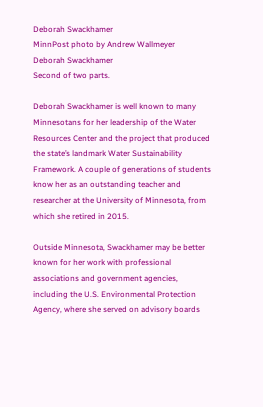Deborah Swackhamer
MinnPost photo by Andrew Wallmeyer
Deborah Swackhamer
Second of two parts.

Deborah Swackhamer is well known to many Minnesotans for her leadership of the Water Resources Center and the project that produced the state’s landmark Water Sustainability Framework. A couple of generations of students know her as an outstanding teacher and researcher at the University of Minnesota, from which she retired in 2015.

Outside Minnesota, Swackhamer may be better known for her work with professional associations and government agencies, including the U.S. Environmental Protection Agency, where she served on advisory boards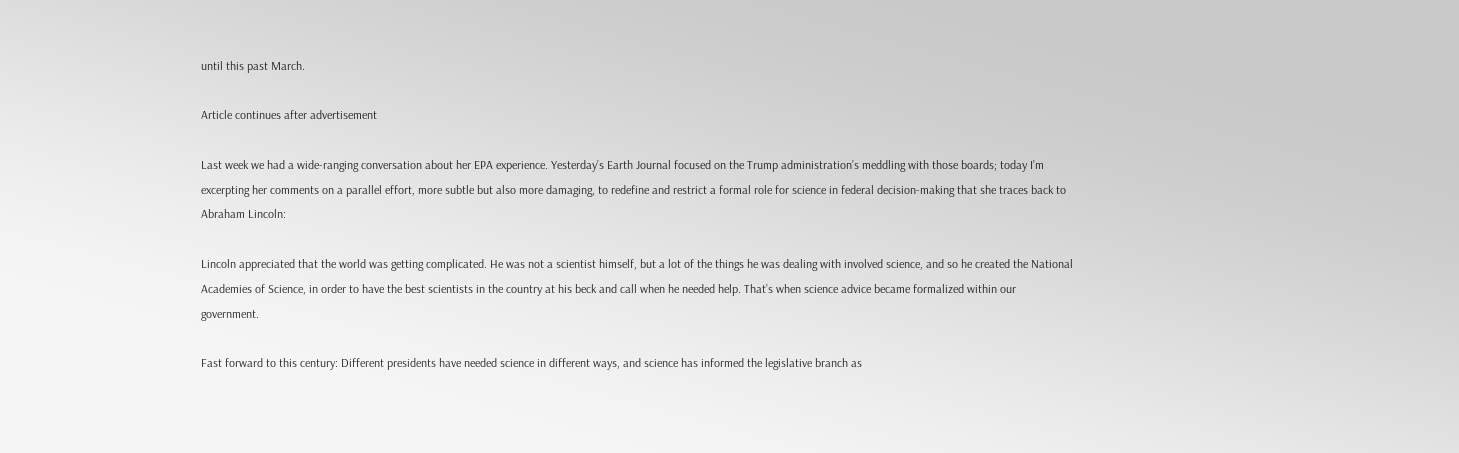until this past March.

Article continues after advertisement

Last week we had a wide-ranging conversation about her EPA experience. Yesterday’s Earth Journal focused on the Trump administration’s meddling with those boards; today I’m excerpting her comments on a parallel effort, more subtle but also more damaging, to redefine and restrict a formal role for science in federal decision-making that she traces back to Abraham Lincoln:

Lincoln appreciated that the world was getting complicated. He was not a scientist himself, but a lot of the things he was dealing with involved science, and so he created the National Academies of Science, in order to have the best scientists in the country at his beck and call when he needed help. That’s when science advice became formalized within our government.

Fast forward to this century: Different presidents have needed science in different ways, and science has informed the legislative branch as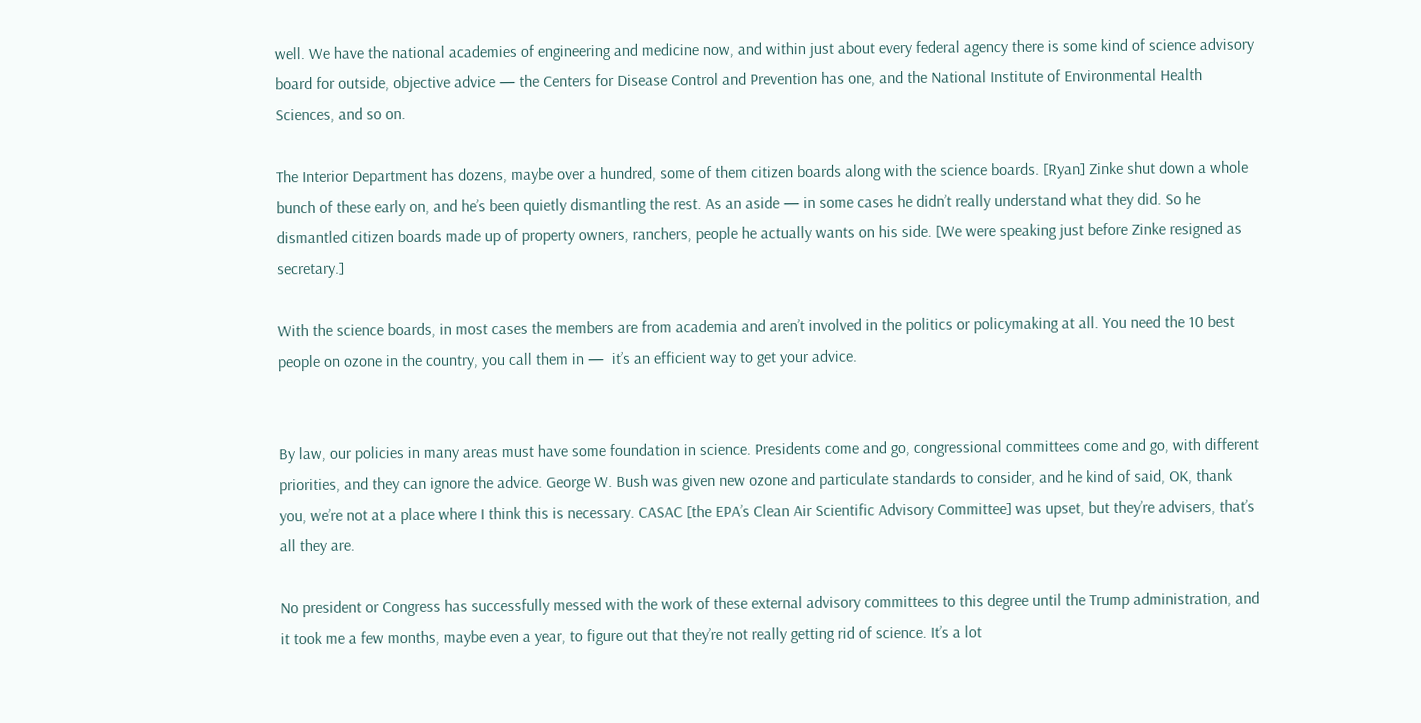well. We have the national academies of engineering and medicine now, and within just about every federal agency there is some kind of science advisory board for outside, objective advice — the Centers for Disease Control and Prevention has one, and the National Institute of Environmental Health Sciences, and so on.

The Interior Department has dozens, maybe over a hundred, some of them citizen boards along with the science boards. [Ryan] Zinke shut down a whole bunch of these early on, and he’s been quietly dismantling the rest. As an aside — in some cases he didn’t really understand what they did. So he dismantled citizen boards made up of property owners, ranchers, people he actually wants on his side. [We were speaking just before Zinke resigned as secretary.]

With the science boards, in most cases the members are from academia and aren’t involved in the politics or policymaking at all. You need the 10 best people on ozone in the country, you call them in —  it’s an efficient way to get your advice.


By law, our policies in many areas must have some foundation in science. Presidents come and go, congressional committees come and go, with different priorities, and they can ignore the advice. George W. Bush was given new ozone and particulate standards to consider, and he kind of said, OK, thank you, we’re not at a place where I think this is necessary. CASAC [the EPA’s Clean Air Scientific Advisory Committee] was upset, but they’re advisers, that’s all they are.

No president or Congress has successfully messed with the work of these external advisory committees to this degree until the Trump administration, and it took me a few months, maybe even a year, to figure out that they’re not really getting rid of science. It’s a lot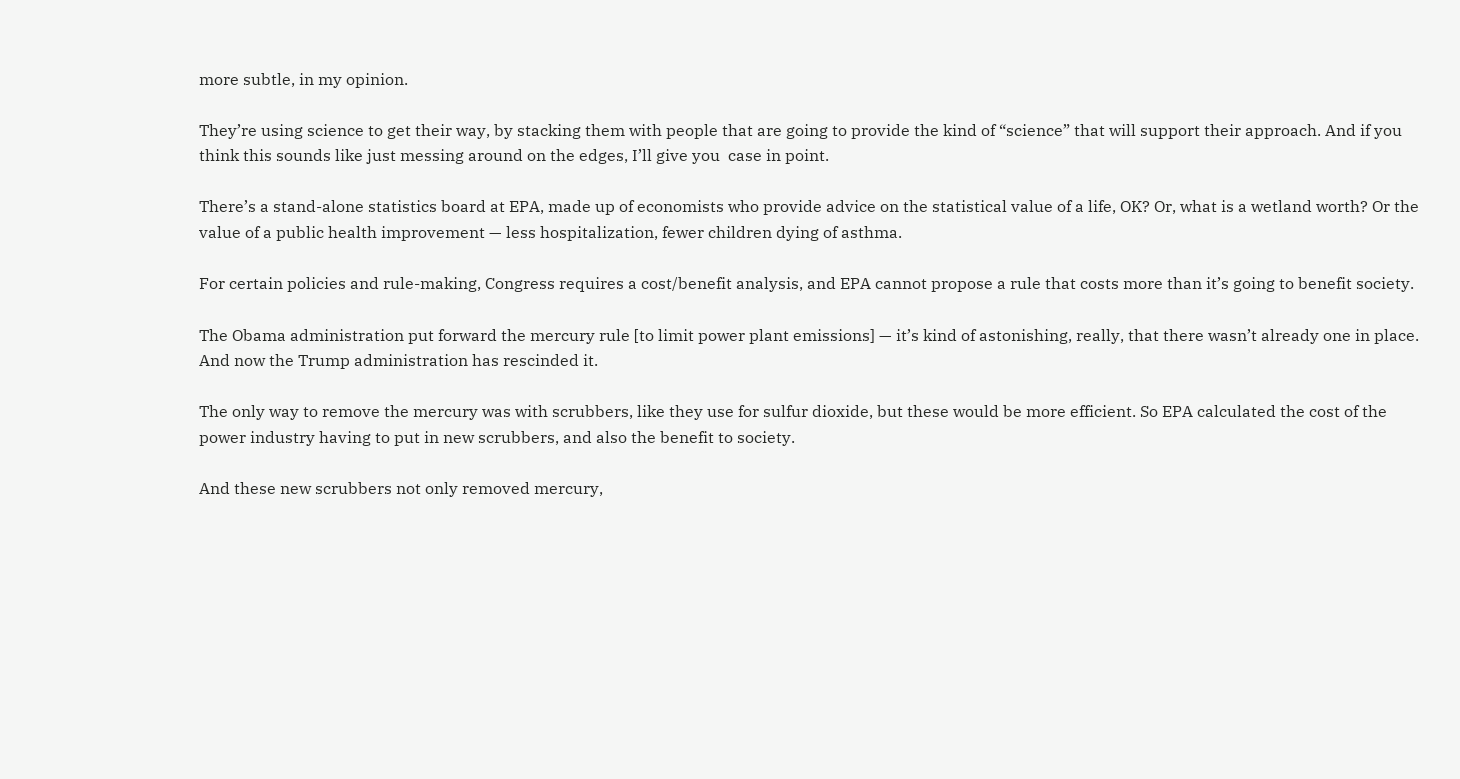more subtle, in my opinion.

They’re using science to get their way, by stacking them with people that are going to provide the kind of “science” that will support their approach. And if you think this sounds like just messing around on the edges, I’ll give you  case in point.

There’s a stand-alone statistics board at EPA, made up of economists who provide advice on the statistical value of a life, OK? Or, what is a wetland worth? Or the value of a public health improvement — less hospitalization, fewer children dying of asthma.

For certain policies and rule-making, Congress requires a cost/benefit analysis, and EPA cannot propose a rule that costs more than it’s going to benefit society.

The Obama administration put forward the mercury rule [to limit power plant emissions] — it’s kind of astonishing, really, that there wasn’t already one in place. And now the Trump administration has rescinded it.

The only way to remove the mercury was with scrubbers, like they use for sulfur dioxide, but these would be more efficient. So EPA calculated the cost of the power industry having to put in new scrubbers, and also the benefit to society.

And these new scrubbers not only removed mercury,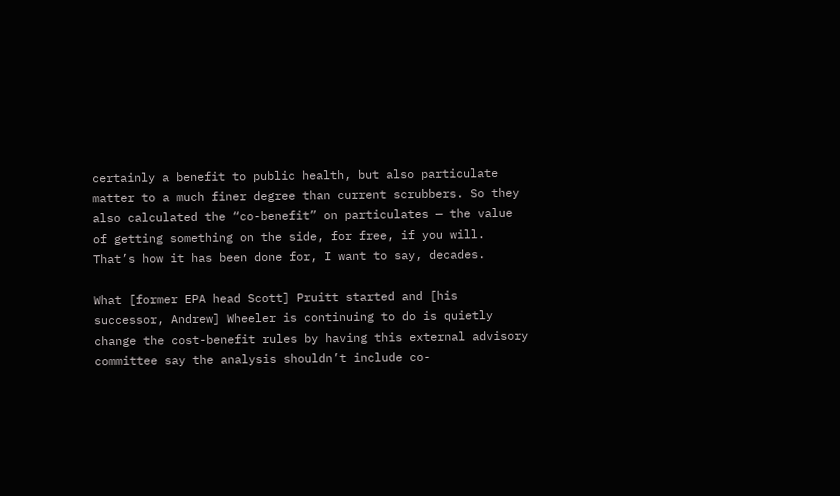certainly a benefit to public health, but also particulate matter to a much finer degree than current scrubbers. So they also calculated the “co-benefit” on particulates — the value of getting something on the side, for free, if you will. That’s how it has been done for, I want to say, decades.

What [former EPA head Scott] Pruitt started and [his successor, Andrew] Wheeler is continuing to do is quietly change the cost-benefit rules by having this external advisory committee say the analysis shouldn’t include co-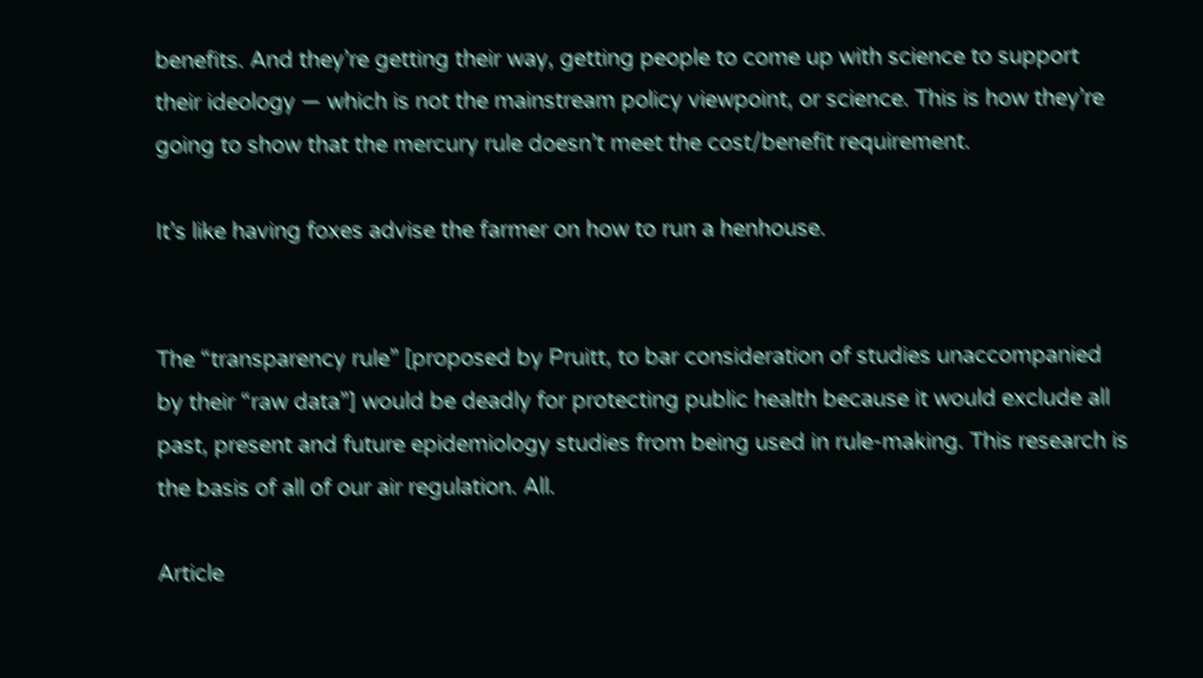benefits. And they’re getting their way, getting people to come up with science to support their ideology — which is not the mainstream policy viewpoint, or science. This is how they’re going to show that the mercury rule doesn’t meet the cost/benefit requirement.

It’s like having foxes advise the farmer on how to run a henhouse.


The “transparency rule” [proposed by Pruitt, to bar consideration of studies unaccompanied by their “raw data”] would be deadly for protecting public health because it would exclude all past, present and future epidemiology studies from being used in rule-making. This research is the basis of all of our air regulation. All.

Article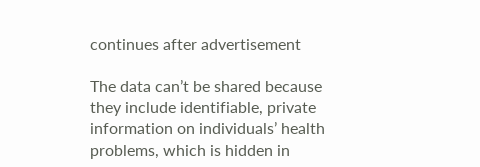continues after advertisement

The data can’t be shared because they include identifiable, private information on individuals’ health problems, which is hidden in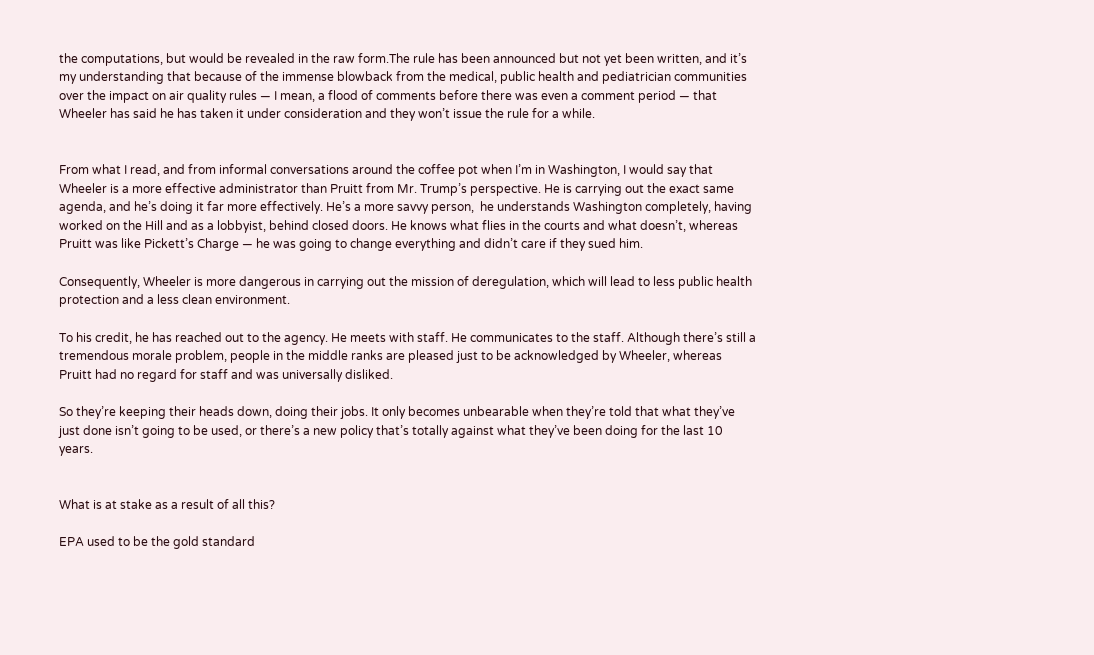the computations, but would be revealed in the raw form.The rule has been announced but not yet been written, and it’s my understanding that because of the immense blowback from the medical, public health and pediatrician communities over the impact on air quality rules — I mean, a flood of comments before there was even a comment period — that Wheeler has said he has taken it under consideration and they won’t issue the rule for a while.


From what I read, and from informal conversations around the coffee pot when I’m in Washington, I would say that Wheeler is a more effective administrator than Pruitt from Mr. Trump’s perspective. He is carrying out the exact same agenda, and he’s doing it far more effectively. He’s a more savvy person,  he understands Washington completely, having worked on the Hill and as a lobbyist, behind closed doors. He knows what flies in the courts and what doesn’t, whereas Pruitt was like Pickett’s Charge — he was going to change everything and didn’t care if they sued him.

Consequently, Wheeler is more dangerous in carrying out the mission of deregulation, which will lead to less public health protection and a less clean environment.

To his credit, he has reached out to the agency. He meets with staff. He communicates to the staff. Although there’s still a tremendous morale problem, people in the middle ranks are pleased just to be acknowledged by Wheeler, whereas Pruitt had no regard for staff and was universally disliked.

So they’re keeping their heads down, doing their jobs. It only becomes unbearable when they’re told that what they’ve just done isn’t going to be used, or there’s a new policy that’s totally against what they’ve been doing for the last 10 years.


What is at stake as a result of all this?

EPA used to be the gold standard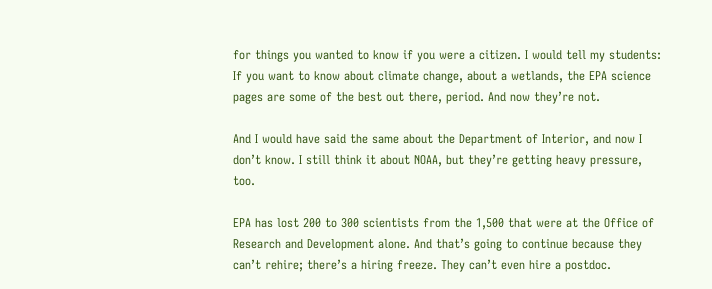for things you wanted to know if you were a citizen. I would tell my students: If you want to know about climate change, about a wetlands, the EPA science pages are some of the best out there, period. And now they’re not.

And I would have said the same about the Department of Interior, and now I don’t know. I still think it about NOAA, but they’re getting heavy pressure, too.

EPA has lost 200 to 300 scientists from the 1,500 that were at the Office of Research and Development alone. And that’s going to continue because they can’t rehire; there’s a hiring freeze. They can’t even hire a postdoc.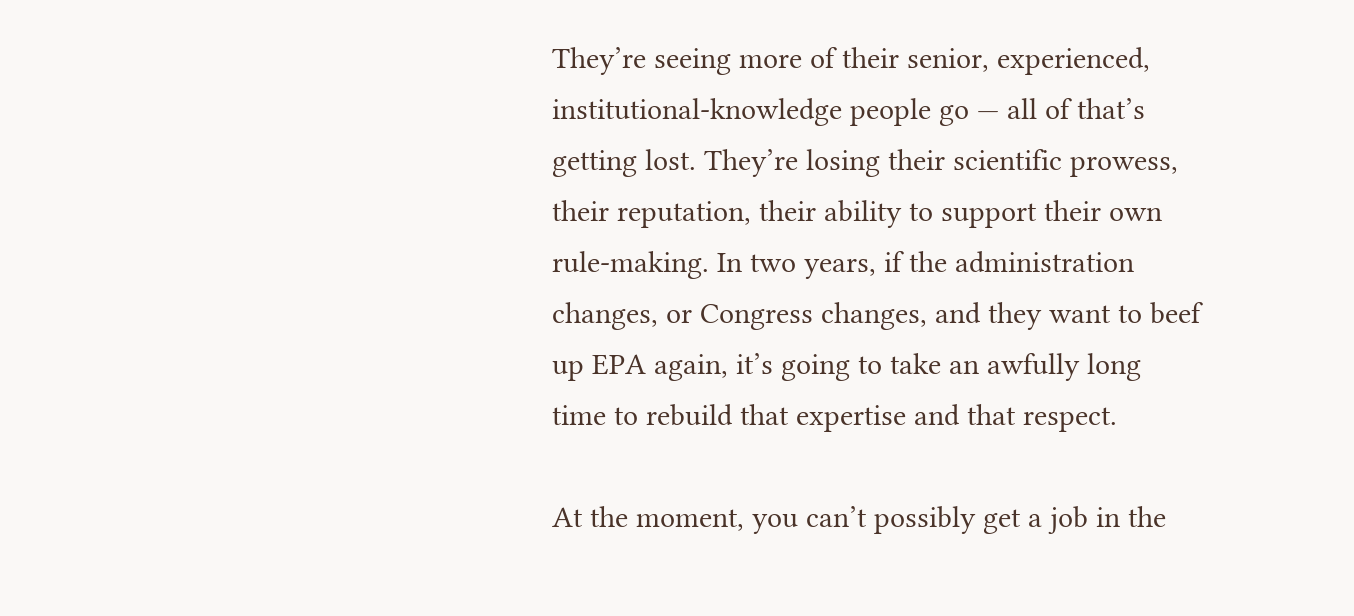They’re seeing more of their senior, experienced, institutional-knowledge people go — all of that’s getting lost. They’re losing their scientific prowess, their reputation, their ability to support their own rule-making. In two years, if the administration changes, or Congress changes, and they want to beef up EPA again, it’s going to take an awfully long time to rebuild that expertise and that respect.

At the moment, you can’t possibly get a job in the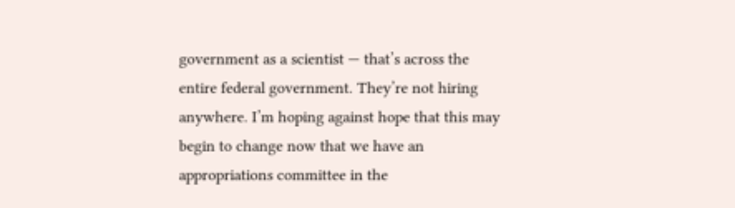government as a scientist — that’s across the entire federal government. They’re not hiring anywhere. I’m hoping against hope that this may begin to change now that we have an appropriations committee in the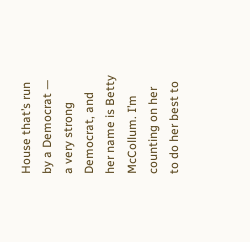House that’s run by a Democrat — a very strong Democrat, and her name is Betty McCollum. I’m counting on her to do her best to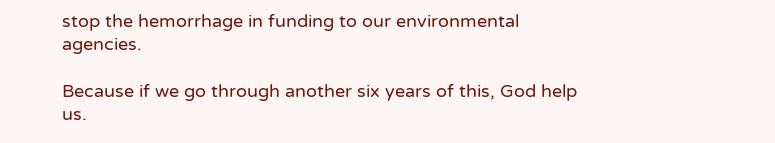stop the hemorrhage in funding to our environmental agencies.

Because if we go through another six years of this, God help us.